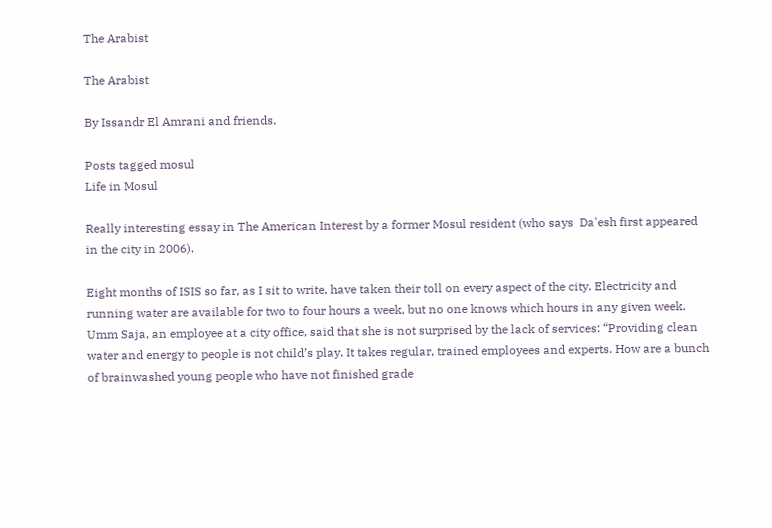The Arabist

The Arabist

By Issandr El Amrani and friends.

Posts tagged mosul
Life in Mosul

Really interesting essay in The American Interest by a former Mosul resident (who says  Da'esh first appeared in the city in 2006).

Eight months of ISIS so far, as I sit to write, have taken their toll on every aspect of the city. Electricity and running water are available for two to four hours a week, but no one knows which hours in any given week. Umm Saja, an employee at a city office, said that she is not surprised by the lack of services: “Providing clean water and energy to people is not child’s play. It takes regular, trained employees and experts. How are a bunch of brainwashed young people who have not finished grade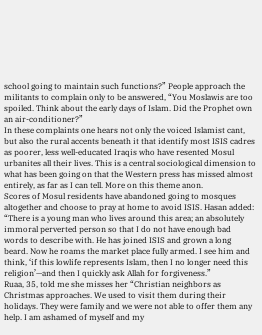school going to maintain such functions?” People approach the militants to complain only to be answered, “You Moslawis are too spoiled. Think about the early days of Islam. Did the Prophet own an air-conditioner?”
In these complaints one hears not only the voiced Islamist cant, but also the rural accents beneath it that identify most ISIS cadres as poorer, less well-educated Iraqis who have resented Mosul urbanites all their lives. This is a central sociological dimension to what has been going on that the Western press has missed almost entirely, as far as I can tell. More on this theme anon.
Scores of Mosul residents have abandoned going to mosques altogether and choose to pray at home to avoid ISIS. Hasan added: “There is a young man who lives around this area; an absolutely immoral perverted person so that I do not have enough bad words to describe with. He has joined ISIS and grown a long beard. Now he roams the market place fully armed. I see him and think, ‘if this lowlife represents Islam, then I no longer need this religion’—and then I quickly ask Allah for forgiveness.”
Ruaa, 35, told me she misses her “Christian neighbors as Christmas approaches. We used to visit them during their holidays. They were family and we were not able to offer them any help. I am ashamed of myself and my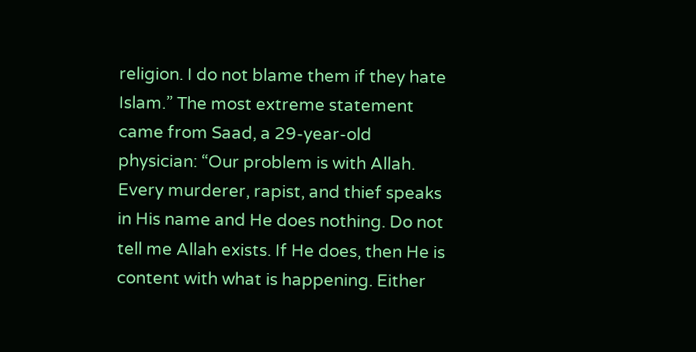religion. I do not blame them if they hate Islam.” The most extreme statement came from Saad, a 29-year-old physician: “Our problem is with Allah. Every murderer, rapist, and thief speaks in His name and He does nothing. Do not tell me Allah exists. If He does, then He is content with what is happening. Either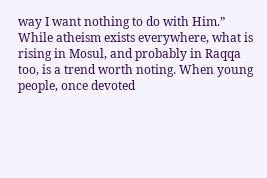way I want nothing to do with Him.”
While atheism exists everywhere, what is rising in Mosul, and probably in Raqqa too, is a trend worth noting. When young people, once devoted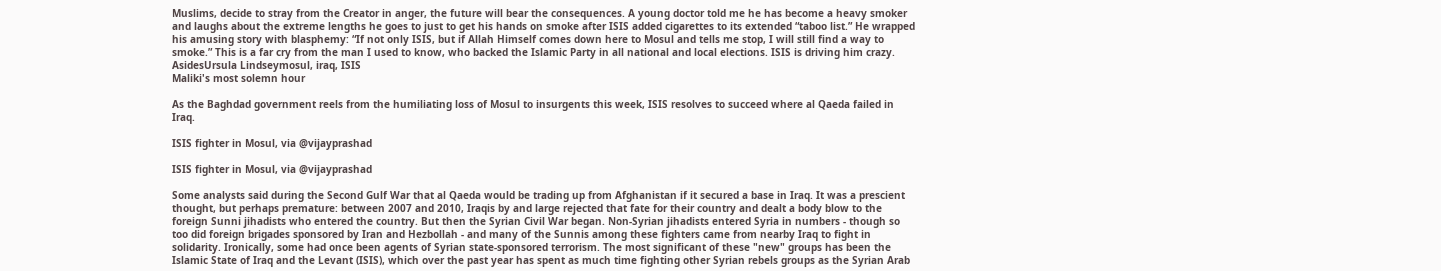Muslims, decide to stray from the Creator in anger, the future will bear the consequences. A young doctor told me he has become a heavy smoker and laughs about the extreme lengths he goes to just to get his hands on smoke after ISIS added cigarettes to its extended “taboo list.” He wrapped his amusing story with blasphemy: “If not only ISIS, but if Allah Himself comes down here to Mosul and tells me stop, I will still find a way to smoke.” This is a far cry from the man I used to know, who backed the Islamic Party in all national and local elections. ISIS is driving him crazy.
AsidesUrsula Lindseymosul, iraq, ISIS
Maliki's most solemn hour

As the Baghdad government reels from the humiliating loss of Mosul to insurgents this week, ISIS resolves to succeed where al Qaeda failed in Iraq.

ISIS fighter in Mosul, via @vijayprashad

ISIS fighter in Mosul, via @vijayprashad

Some analysts said during the Second Gulf War that al Qaeda would be trading up from Afghanistan if it secured a base in Iraq. It was a prescient thought, but perhaps premature: between 2007 and 2010, Iraqis by and large rejected that fate for their country and dealt a body blow to the foreign Sunni jihadists who entered the country. But then the Syrian Civil War began. Non-Syrian jihadists entered Syria in numbers - though so too did foreign brigades sponsored by Iran and Hezbollah - and many of the Sunnis among these fighters came from nearby Iraq to fight in solidarity. Ironically, some had once been agents of Syrian state-sponsored terrorism. The most significant of these "new" groups has been the Islamic State of Iraq and the Levant (ISIS), which over the past year has spent as much time fighting other Syrian rebels groups as the Syrian Arab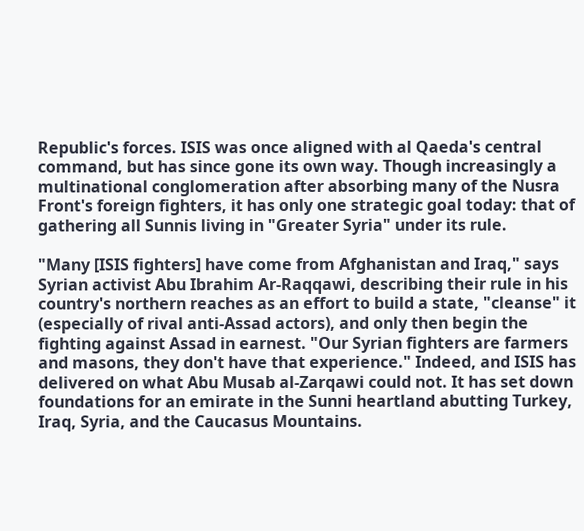Republic's forces. ISIS was once aligned with al Qaeda's central command, but has since gone its own way. Though increasingly a multinational conglomeration after absorbing many of the Nusra Front's foreign fighters, it has only one strategic goal today: that of gathering all Sunnis living in "Greater Syria" under its rule.

"Many [ISIS fighters] have come from Afghanistan and Iraq," says Syrian activist Abu Ibrahim Ar-Raqqawi, describing their rule in his country's northern reaches as an effort to build a state, "cleanse" it (especially of rival anti-Assad actors), and only then begin the fighting against Assad in earnest. "Our Syrian fighters are farmers and masons, they don't have that experience." Indeed, and ISIS has delivered on what Abu Musab al-Zarqawi could not. It has set down foundations for an emirate in the Sunni heartland abutting Turkey, Iraq, Syria, and the Caucasus Mountains.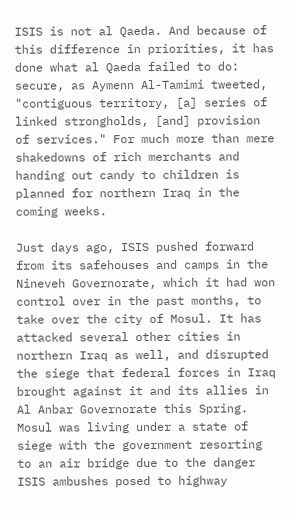ISIS is not al Qaeda. And because of this difference in priorities, it has done what al Qaeda failed to do: secure, as Aymenn Al-Tamimi tweeted, "contiguous territory, [a] series of linked strongholds, [and] provision of services." For much more than mere shakedowns of rich merchants and handing out candy to children is planned for northern Iraq in the coming weeks.

Just days ago, ISIS pushed forward from its safehouses and camps in the Nineveh Governorate, which it had won control over in the past months, to take over the city of Mosul. It has attacked several other cities in northern Iraq as well, and disrupted the siege that federal forces in Iraq brought against it and its allies in Al Anbar Governorate this Spring. Mosul was living under a state of siege with the government resorting to an air bridge due to the danger ISIS ambushes posed to highway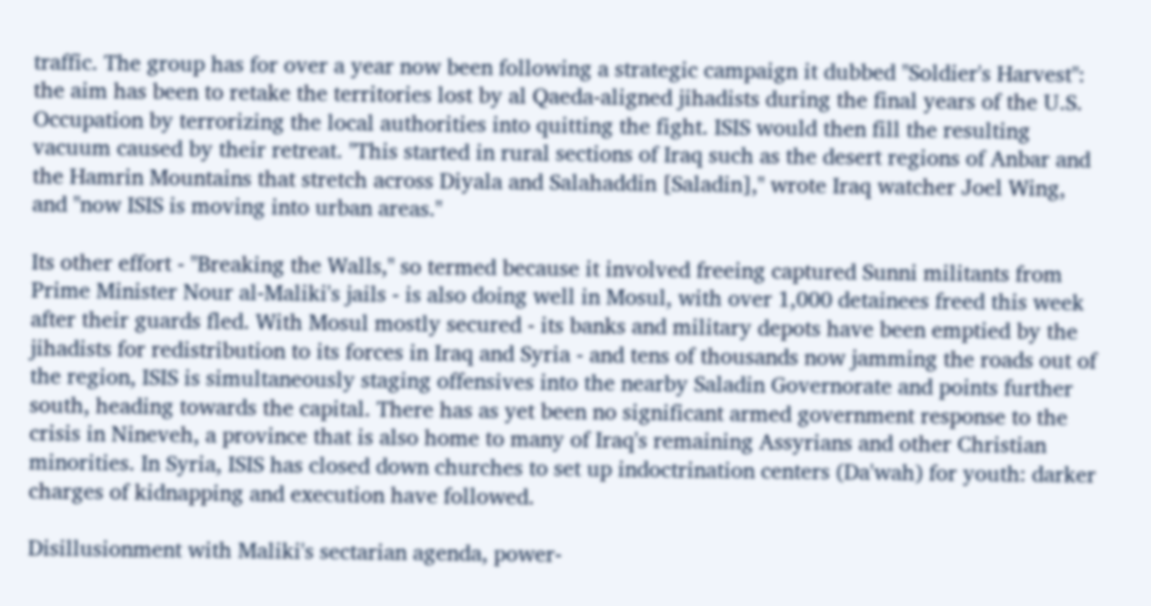traffic. The group has for over a year now been following a strategic campaign it dubbed "Soldier's Harvest": the aim has been to retake the territories lost by al Qaeda-aligned jihadists during the final years of the U.S. Occupation by terrorizing the local authorities into quitting the fight. ISIS would then fill the resulting vacuum caused by their retreat. "This started in rural sections of Iraq such as the desert regions of Anbar and the Hamrin Mountains that stretch across Diyala and Salahaddin [Saladin]," wrote Iraq watcher Joel Wing, and "now ISIS is moving into urban areas."

Its other effort - "Breaking the Walls," so termed because it involved freeing captured Sunni militants from Prime Minister Nour al-Maliki's jails - is also doing well in Mosul, with over 1,000 detainees freed this week after their guards fled. With Mosul mostly secured - its banks and military depots have been emptied by the jihadists for redistribution to its forces in Iraq and Syria - and tens of thousands now jamming the roads out of the region, ISIS is simultaneously staging offensives into the nearby Saladin Governorate and points further south, heading towards the capital. There has as yet been no significant armed government response to the crisis in Nineveh, a province that is also home to many of Iraq's remaining Assyrians and other Christian minorities. In Syria, ISIS has closed down churches to set up indoctrination centers (Da'wah) for youth: darker charges of kidnapping and execution have followed.

Disillusionment with Maliki's sectarian agenda, power-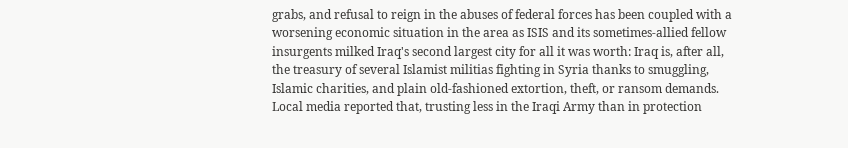grabs, and refusal to reign in the abuses of federal forces has been coupled with a worsening economic situation in the area as ISIS and its sometimes-allied fellow insurgents milked Iraq's second largest city for all it was worth: Iraq is, after all, the treasury of several Islamist militias fighting in Syria thanks to smuggling, Islamic charities, and plain old-fashioned extortion, theft, or ransom demands. Local media reported that, trusting less in the Iraqi Army than in protection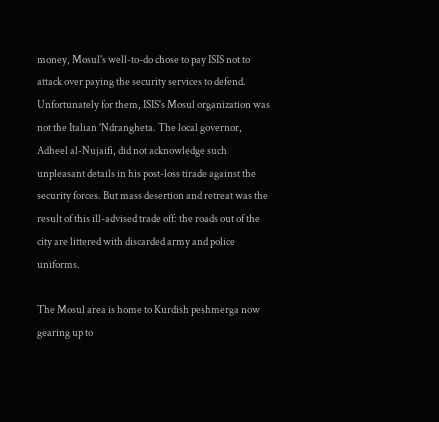money, Mosul's well-to-do chose to pay ISIS not to attack over paying the security services to defend. Unfortunately for them, ISIS's Mosul organization was not the Italian 'Ndrangheta. The local governor, Adheel al-Nujaifi, did not acknowledge such unpleasant details in his post-loss tirade against the security forces. But mass desertion and retreat was the result of this ill-advised trade off: the roads out of the city are littered with discarded army and police uniforms.

The Mosul area is home to Kurdish peshmerga now gearing up to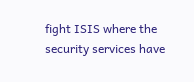fight ISIS where the security services have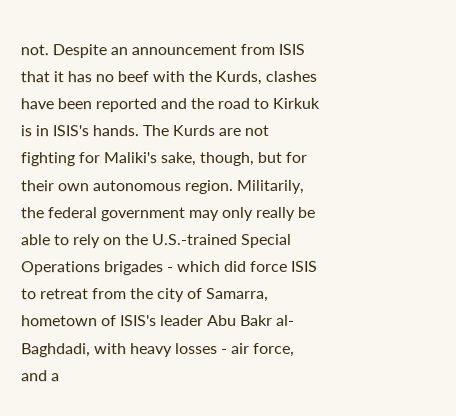not. Despite an announcement from ISIS that it has no beef with the Kurds, clashes have been reported and the road to Kirkuk is in ISIS's hands. The Kurds are not fighting for Maliki's sake, though, but for their own autonomous region. Militarily, the federal government may only really be able to rely on the U.S.-trained Special Operations brigades - which did force ISIS to retreat from the city of Samarra, hometown of ISIS's leader Abu Bakr al-Baghdadi, with heavy losses - air force, and a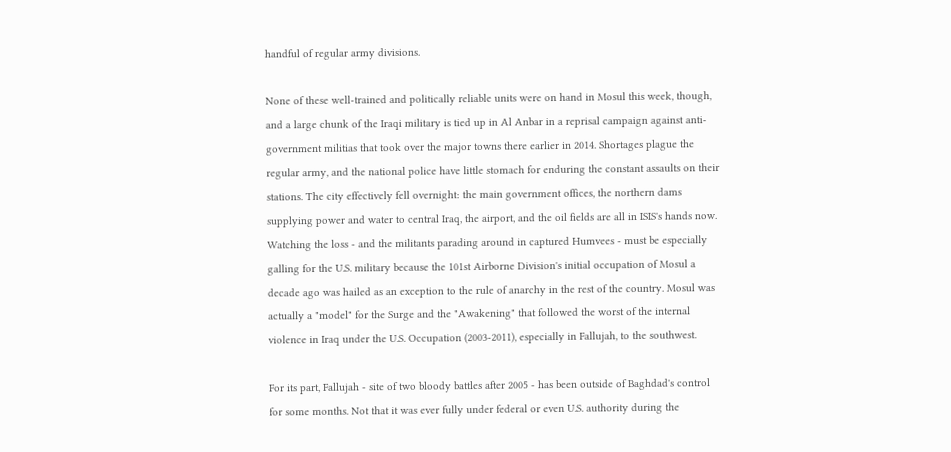handful of regular army divisions.

None of these well-trained and politically reliable units were on hand in Mosul this week, though, and a large chunk of the Iraqi military is tied up in Al Anbar in a reprisal campaign against anti-government militias that took over the major towns there earlier in 2014. Shortages plague the regular army, and the national police have little stomach for enduring the constant assaults on their stations. The city effectively fell overnight: the main government offices, the northern dams supplying power and water to central Iraq, the airport, and the oil fields are all in ISIS's hands now. Watching the loss - and the militants parading around in captured Humvees - must be especially galling for the U.S. military because the 101st Airborne Division's initial occupation of Mosul a decade ago was hailed as an exception to the rule of anarchy in the rest of the country. Mosul was actually a "model" for the Surge and the "Awakening" that followed the worst of the internal violence in Iraq under the U.S. Occupation (2003-2011), especially in Fallujah, to the southwest.

For its part, Fallujah - site of two bloody battles after 2005 - has been outside of Baghdad's control for some months. Not that it was ever fully under federal or even U.S. authority during the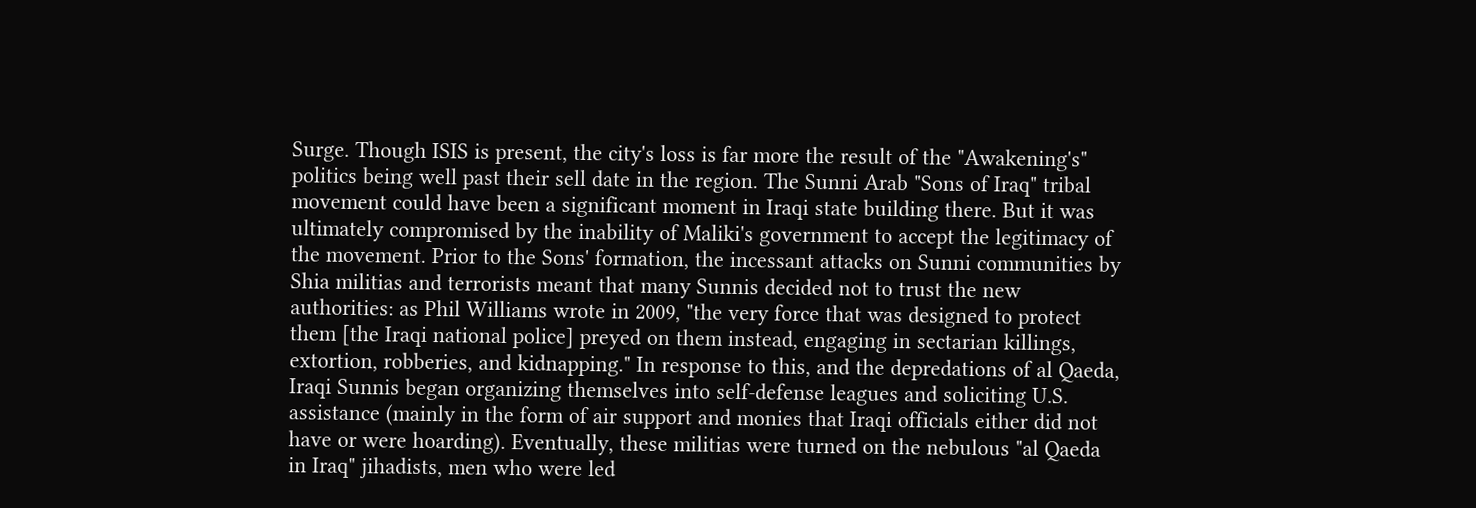Surge. Though ISIS is present, the city's loss is far more the result of the "Awakening's" politics being well past their sell date in the region. The Sunni Arab "Sons of Iraq" tribal movement could have been a significant moment in Iraqi state building there. But it was ultimately compromised by the inability of Maliki's government to accept the legitimacy of the movement. Prior to the Sons' formation, the incessant attacks on Sunni communities by Shia militias and terrorists meant that many Sunnis decided not to trust the new authorities: as Phil Williams wrote in 2009, "the very force that was designed to protect them [the Iraqi national police] preyed on them instead, engaging in sectarian killings, extortion, robberies, and kidnapping." In response to this, and the depredations of al Qaeda, Iraqi Sunnis began organizing themselves into self-defense leagues and soliciting U.S. assistance (mainly in the form of air support and monies that Iraqi officials either did not have or were hoarding). Eventually, these militias were turned on the nebulous "al Qaeda in Iraq" jihadists, men who were led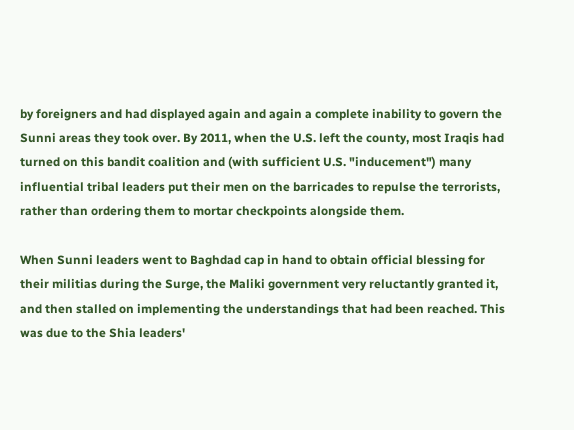by foreigners and had displayed again and again a complete inability to govern the Sunni areas they took over. By 2011, when the U.S. left the county, most Iraqis had turned on this bandit coalition and (with sufficient U.S. "inducement") many influential tribal leaders put their men on the barricades to repulse the terrorists, rather than ordering them to mortar checkpoints alongside them.

When Sunni leaders went to Baghdad cap in hand to obtain official blessing for their militias during the Surge, the Maliki government very reluctantly granted it, and then stalled on implementing the understandings that had been reached. This was due to the Shia leaders'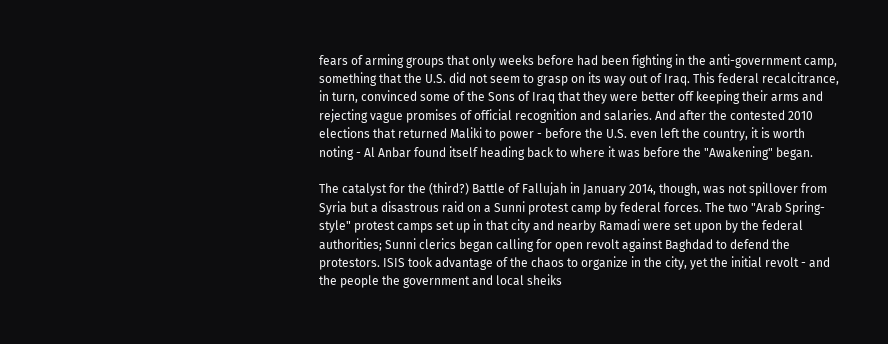fears of arming groups that only weeks before had been fighting in the anti-government camp, something that the U.S. did not seem to grasp on its way out of Iraq. This federal recalcitrance, in turn, convinced some of the Sons of Iraq that they were better off keeping their arms and rejecting vague promises of official recognition and salaries. And after the contested 2010 elections that returned Maliki to power - before the U.S. even left the country, it is worth noting - Al Anbar found itself heading back to where it was before the "Awakening" began.

The catalyst for the (third?) Battle of Fallujah in January 2014, though, was not spillover from Syria but a disastrous raid on a Sunni protest camp by federal forces. The two "Arab Spring-style" protest camps set up in that city and nearby Ramadi were set upon by the federal authorities; Sunni clerics began calling for open revolt against Baghdad to defend the protestors. ISIS took advantage of the chaos to organize in the city, yet the initial revolt - and the people the government and local sheiks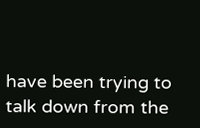have been trying to talk down from the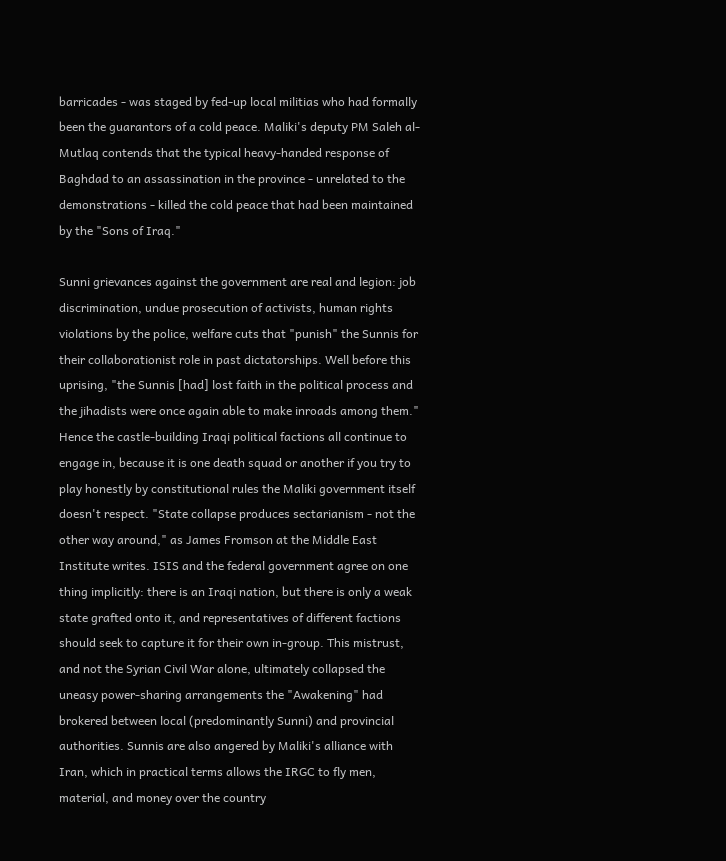barricades - was staged by fed-up local militias who had formally been the guarantors of a cold peace. Maliki's deputy PM Saleh al-Mutlaq contends that the typical heavy-handed response of Baghdad to an assassination in the province - unrelated to the demonstrations - killed the cold peace that had been maintained by the "Sons of Iraq."

Sunni grievances against the government are real and legion: job discrimination, undue prosecution of activists, human rights violations by the police, welfare cuts that "punish" the Sunnis for their collaborationist role in past dictatorships. Well before this uprising, "the Sunnis [had] lost faith in the political process and the jihadists were once again able to make inroads among them." Hence the castle-building Iraqi political factions all continue to engage in, because it is one death squad or another if you try to play honestly by constitutional rules the Maliki government itself doesn't respect. "State collapse produces sectarianism - not the other way around," as James Fromson at the Middle East Institute writes. ISIS and the federal government agree on one thing implicitly: there is an Iraqi nation, but there is only a weak state grafted onto it, and representatives of different factions should seek to capture it for their own in-group. This mistrust, and not the Syrian Civil War alone, ultimately collapsed the uneasy power-sharing arrangements the "Awakening" had brokered between local (predominantly Sunni) and provincial authorities. Sunnis are also angered by Maliki's alliance with Iran, which in practical terms allows the IRGC to fly men, material, and money over the country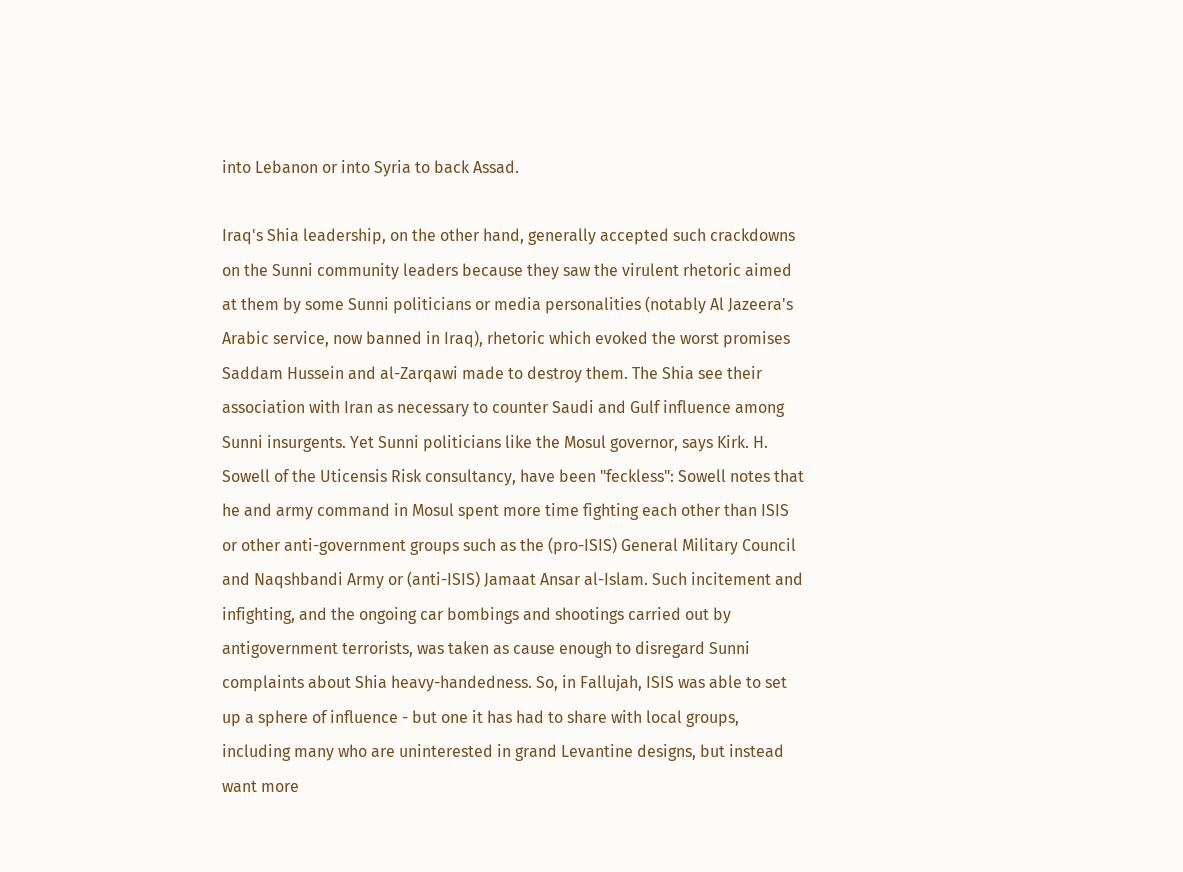into Lebanon or into Syria to back Assad.

Iraq's Shia leadership, on the other hand, generally accepted such crackdowns on the Sunni community leaders because they saw the virulent rhetoric aimed at them by some Sunni politicians or media personalities (notably Al Jazeera's Arabic service, now banned in Iraq), rhetoric which evoked the worst promises Saddam Hussein and al-Zarqawi made to destroy them. The Shia see their association with Iran as necessary to counter Saudi and Gulf influence among Sunni insurgents. Yet Sunni politicians like the Mosul governor, says Kirk. H. Sowell of the Uticensis Risk consultancy, have been "feckless": Sowell notes that he and army command in Mosul spent more time fighting each other than ISIS or other anti-government groups such as the (pro-ISIS) General Military Council and Naqshbandi Army or (anti-ISIS) Jamaat Ansar al-Islam. Such incitement and infighting, and the ongoing car bombings and shootings carried out by antigovernment terrorists, was taken as cause enough to disregard Sunni complaints about Shia heavy-handedness. So, in Fallujah, ISIS was able to set up a sphere of influence - but one it has had to share with local groups, including many who are uninterested in grand Levantine designs, but instead want more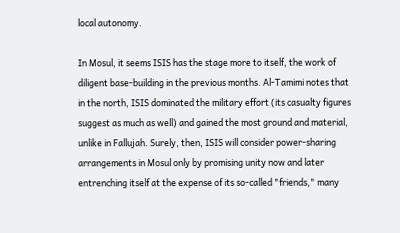local autonomy.

In Mosul, it seems ISIS has the stage more to itself, the work of diligent base-building in the previous months. Al-Tamimi notes that in the north, ISIS dominated the military effort (its casualty figures suggest as much as well) and gained the most ground and material, unlike in Fallujah. Surely, then, ISIS will consider power-sharing arrangements in Mosul only by promising unity now and later entrenching itself at the expense of its so-called "friends," many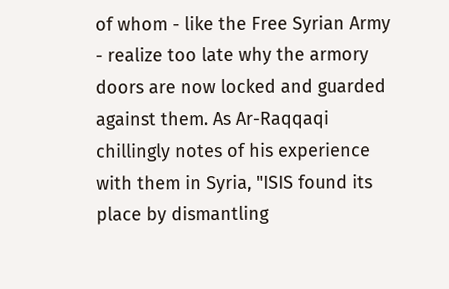of whom - like the Free Syrian Army - realize too late why the armory doors are now locked and guarded against them. As Ar-Raqqaqi chillingly notes of his experience with them in Syria, "ISIS found its place by dismantling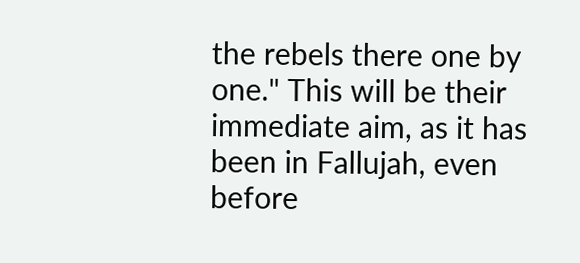the rebels there one by one." This will be their immediate aim, as it has been in Fallujah, even before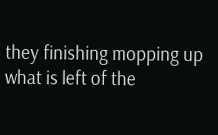they finishing mopping up what is left of the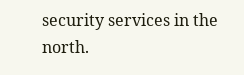security services in the north.